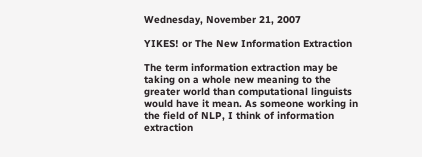Wednesday, November 21, 2007

YIKES! or The New Information Extraction

The term information extraction may be taking on a whole new meaning to the greater world than computational linguists would have it mean. As someone working in the field of NLP, I think of information extraction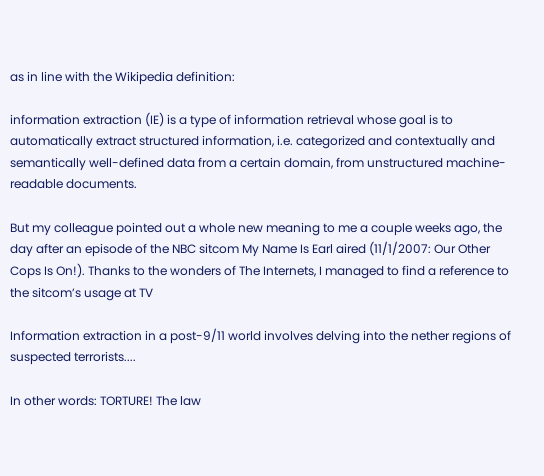as in line with the Wikipedia definition:

information extraction (IE) is a type of information retrieval whose goal is to automatically extract structured information, i.e. categorized and contextually and semantically well-defined data from a certain domain, from unstructured machine-readable documents.

But my colleague pointed out a whole new meaning to me a couple weeks ago, the day after an episode of the NBC sitcom My Name Is Earl aired (11/1/2007: Our Other Cops Is On!). Thanks to the wonders of The Internets, I managed to find a reference to the sitcom’s usage at TV

Information extraction in a post-9/11 world involves delving into the nether regions of suspected terrorists....

In other words: TORTURE! The law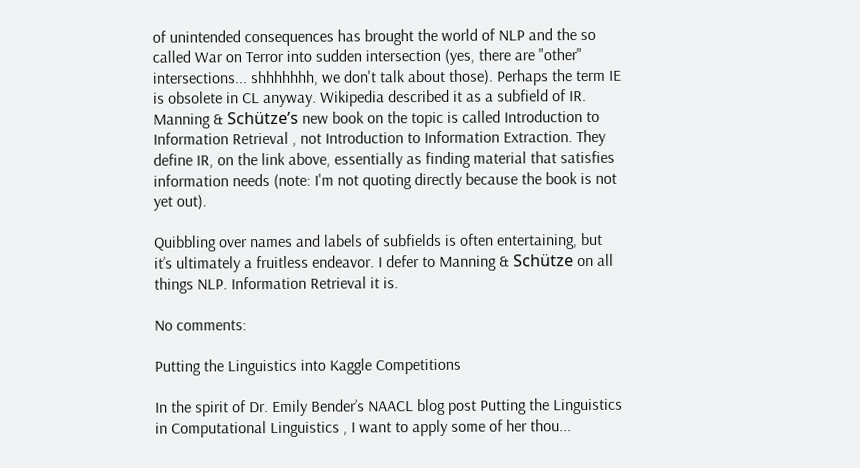of unintended consequences has brought the world of NLP and the so called War on Terror into sudden intersection (yes, there are "other" intersections... shhhhhhh, we don't talk about those). Perhaps the term IE is obsolete in CL anyway. Wikipedia described it as a subfield of IR. Manning & Schütze’s new book on the topic is called Introduction to Information Retrieval , not Introduction to Information Extraction. They define IR, on the link above, essentially as finding material that satisfies information needs (note: I'm not quoting directly because the book is not yet out).

Quibbling over names and labels of subfields is often entertaining, but it’s ultimately a fruitless endeavor. I defer to Manning & Schütze on all things NLP. Information Retrieval it is.

No comments:

Putting the Linguistics into Kaggle Competitions

In the spirit of Dr. Emily Bender’s NAACL blog post Putting the Linguistics in Computational Linguistics , I want to apply some of her thou...